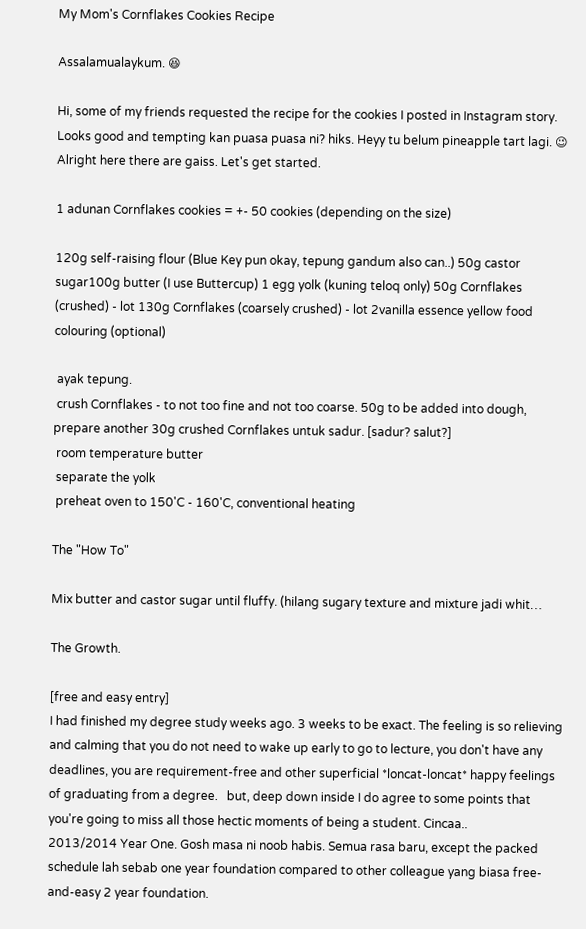My Mom's Cornflakes Cookies Recipe

Assalamualaykum. 😆

Hi, some of my friends requested the recipe for the cookies I posted in Instagram story.
Looks good and tempting kan puasa puasa ni? hiks. Heyy tu belum pineapple tart lagi. 😉
Alright here there are gaiss. Let's get started.

1 adunan Cornflakes cookies = +- 50 cookies (depending on the size)

120g self-raising flour (Blue Key pun okay, tepung gandum also can..) 50g castor sugar100g butter (I use Buttercup) 1 egg yolk (kuning teloq only) 50g Cornflakes (crushed) - lot 130g Cornflakes (coarsely crushed) - lot 2vanilla essence yellow food colouring (optional)

 ayak tepung.
 crush Cornflakes - to not too fine and not too coarse. 50g to be added into dough, prepare another 30g crushed Cornflakes untuk sadur. [sadur? salut?]
 room temperature butter
 separate the yolk
 preheat oven to 150'C - 160'C, conventional heating

The "How To"

Mix butter and castor sugar until fluffy. (hilang sugary texture and mixture jadi whit…

The Growth.

[free and easy entry]
I had finished my degree study weeks ago. 3 weeks to be exact. The feeling is so relieving and calming that you do not need to wake up early to go to lecture, you don't have any deadlines, you are requirement-free and other superficial *loncat-loncat* happy feelings of graduating from a degree.   but, deep down inside I do agree to some points that you're going to miss all those hectic moments of being a student. Cincaa..
2013/2014 Year One. Gosh masa ni noob habis. Semua rasa baru, except the packed schedule lah sebab one year foundation compared to other colleague yang biasa free-and-easy 2 year foundation.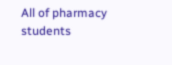All of pharmacy students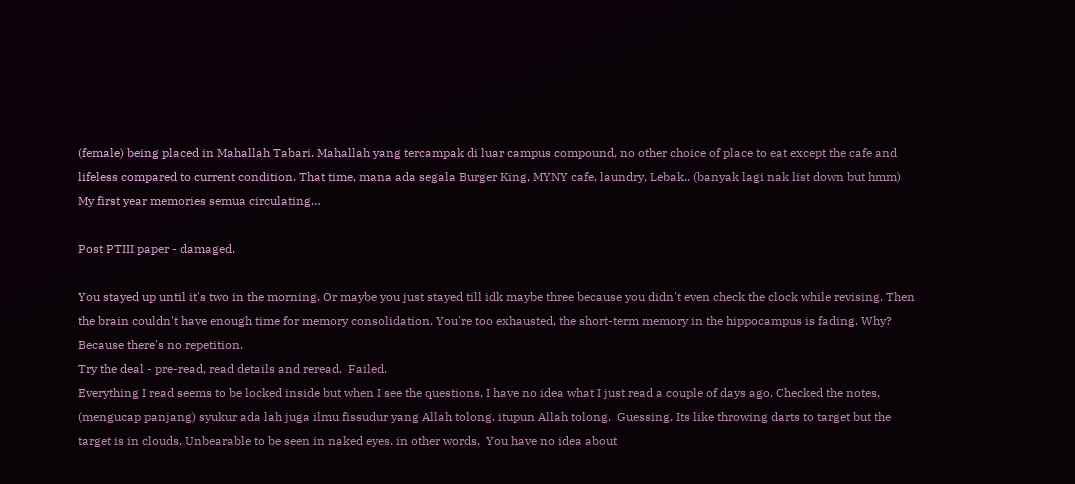(female) being placed in Mahallah Tabari. Mahallah yang tercampak di luar campus compound, no other choice of place to eat except the cafe and lifeless compared to current condition. That time, mana ada segala Burger King, MYNY cafe, laundry, Lebak.. (banyak lagi nak list down but hmm)
My first year memories semua circulating…

Post PTIII paper - damaged.

You stayed up until it's two in the morning. Or maybe you just stayed till idk maybe three because you didn't even check the clock while revising. Then the brain couldn't have enough time for memory consolidation. You're too exhausted, the short-term memory in the hippocampus is fading. Why? Because there's no repetition.
Try the deal - pre-read, read details and reread.  Failed.
Everything I read seems to be locked inside but when I see the questions, I have no idea what I just read a couple of days ago. Checked the notes, (mengucap panjang) syukur ada lah juga ilmu fissudur yang Allah tolong. itupun Allah tolong.  Guessing. Its like throwing darts to target but the target is in clouds. Unbearable to be seen in naked eyes. in other words,  You have no idea about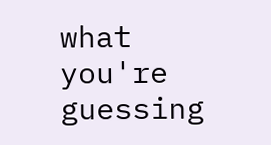what you're guessing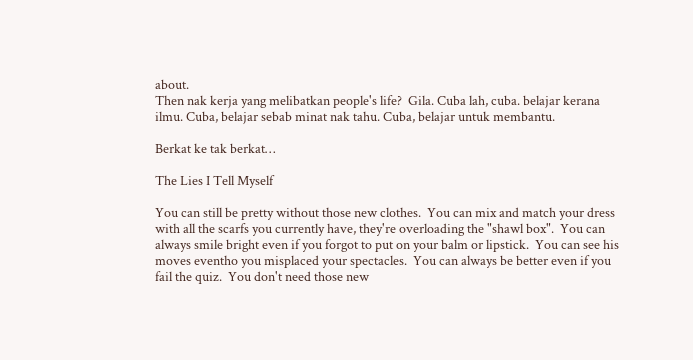about.
Then nak kerja yang melibatkan people's life?  Gila. Cuba lah, cuba. belajar kerana ilmu. Cuba, belajar sebab minat nak tahu. Cuba, belajar untuk membantu.

Berkat ke tak berkat…

The Lies I Tell Myself

You can still be pretty without those new clothes.  You can mix and match your dress with all the scarfs you currently have, they're overloading the "shawl box".  You can always smile bright even if you forgot to put on your balm or lipstick.  You can see his moves eventho you misplaced your spectacles.  You can always be better even if you fail the quiz.  You don't need those new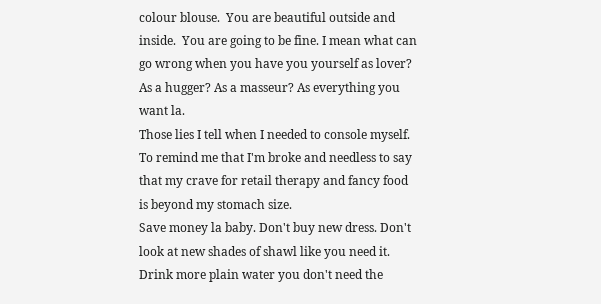colour blouse.  You are beautiful outside and inside.  You are going to be fine. I mean what can go wrong when you have you yourself as lover? As a hugger? As a masseur? As everything you want la.
Those lies I tell when I needed to console myself. To remind me that I'm broke and needless to say that my crave for retail therapy and fancy food is beyond my stomach size.
Save money la baby. Don't buy new dress. Don't look at new shades of shawl like you need it. Drink more plain water you don't need the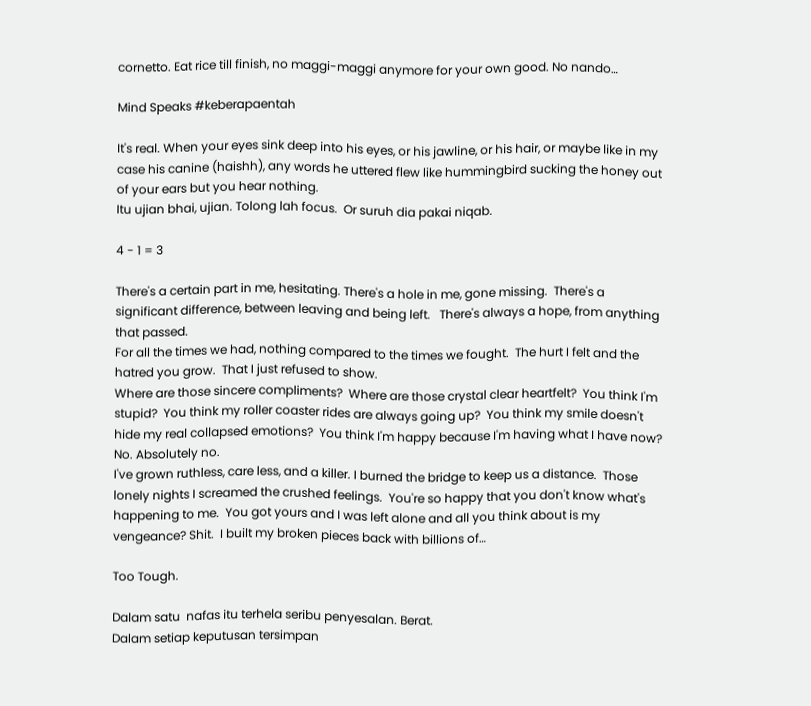cornetto. Eat rice till finish, no maggi-maggi anymore for your own good. No nando…

Mind Speaks #keberapaentah

It's real. When your eyes sink deep into his eyes, or his jawline, or his hair, or maybe like in my case his canine (haishh), any words he uttered flew like hummingbird sucking the honey out of your ears but you hear nothing.
Itu ujian bhai, ujian. Tolong lah focus.  Or suruh dia pakai niqab.

4 - 1 = 3

There's a certain part in me, hesitating. There's a hole in me, gone missing.  There's a significant difference, between leaving and being left.   There's always a hope, from anything that passed.
For all the times we had, nothing compared to the times we fought.  The hurt I felt and the hatred you grow.  That I just refused to show.
Where are those sincere compliments?  Where are those crystal clear heartfelt?  You think I'm stupid?  You think my roller coaster rides are always going up?  You think my smile doesn't hide my real collapsed emotions?  You think I'm happy because I'm having what I have now?  No. Absolutely no.
I've grown ruthless, care less, and a killer. I burned the bridge to keep us a distance.  Those lonely nights I screamed the crushed feelings.  You're so happy that you don't know what's happening to me.  You got yours and I was left alone and all you think about is my vengeance? Shit.  I built my broken pieces back with billions of…

Too Tough.

Dalam satu  nafas itu terhela seribu penyesalan. Berat.
Dalam setiap keputusan tersimpan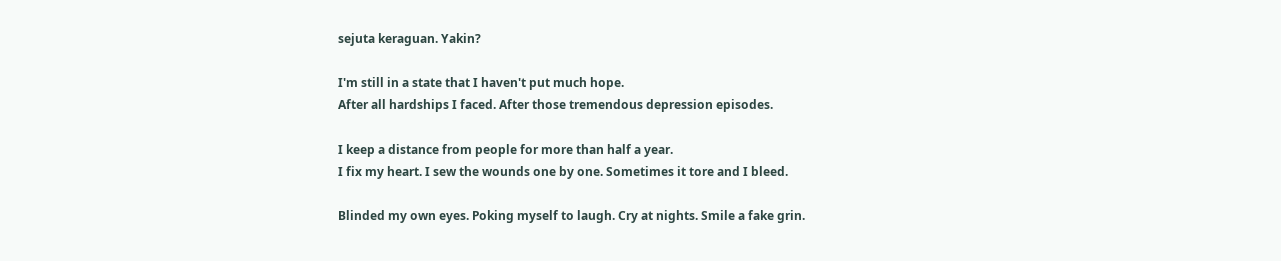sejuta keraguan. Yakin?

I'm still in a state that I haven't put much hope.
After all hardships I faced. After those tremendous depression episodes.

I keep a distance from people for more than half a year.
I fix my heart. I sew the wounds one by one. Sometimes it tore and I bleed.

Blinded my own eyes. Poking myself to laugh. Cry at nights. Smile a fake grin.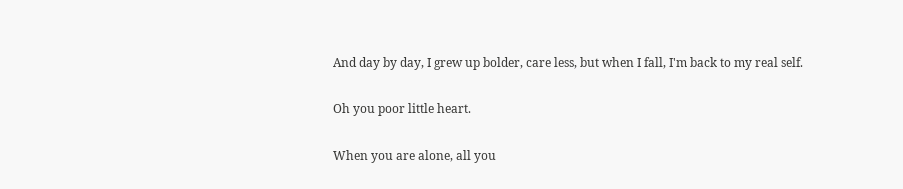And day by day, I grew up bolder, care less, but when I fall, I'm back to my real self.

Oh you poor little heart.

When you are alone, all you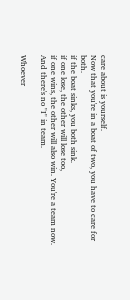care about is yourself.
Now that you're in a boat of two, you have to care for both.
if the boat sinks, you both sink.
if one lose, the other will lose too,
if one wins, the other will also win. You're a team now. And there's no "I" in team.

Whoever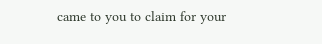came to you to claim for your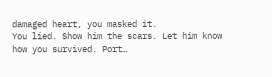damaged heart, you masked it.
You lied. Show him the scars. Let him know how you survived. Port…